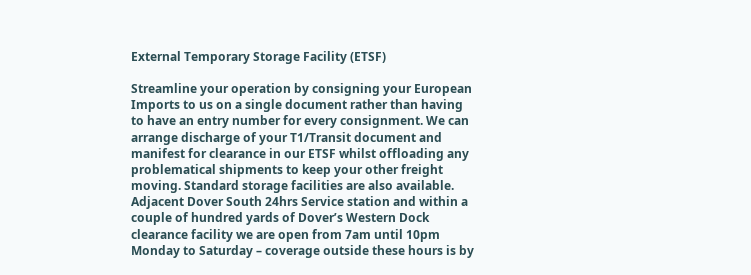External Temporary Storage Facility (ETSF)

Streamline your operation by consigning your European Imports to us on a single document rather than having to have an entry number for every consignment. We can arrange discharge of your T1/Transit document and manifest for clearance in our ETSF whilst offloading any problematical shipments to keep your other freight moving. Standard storage facilities are also available. Adjacent Dover South 24hrs Service station and within a couple of hundred yards of Dover’s Western Dock clearance facility we are open from 7am until 10pm Monday to Saturday – coverage outside these hours is by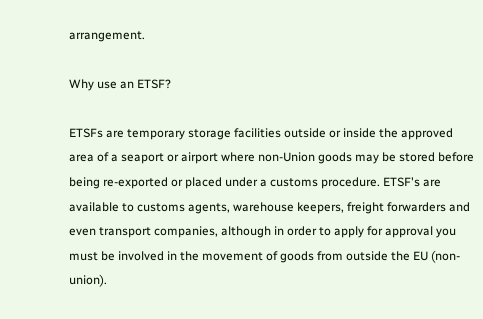arrangement.

Why use an ETSF?

ETSFs are temporary storage facilities outside or inside the approved area of a seaport or airport where non-Union goods may be stored before being re-exported or placed under a customs procedure. ETSF's are available to customs agents, warehouse keepers, freight forwarders and even transport companies, although in order to apply for approval you must be involved in the movement of goods from outside the EU (non-union).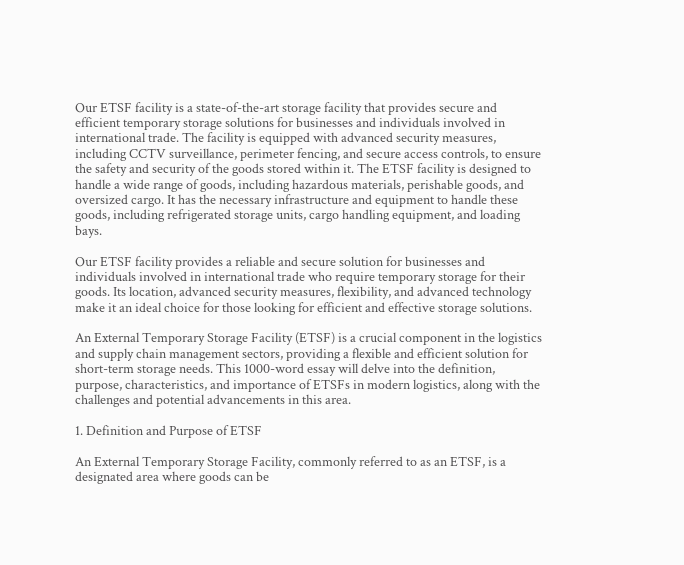Our ETSF facility is a state-of-the-art storage facility that provides secure and efficient temporary storage solutions for businesses and individuals involved in international trade. The facility is equipped with advanced security measures, including CCTV surveillance, perimeter fencing, and secure access controls, to ensure the safety and security of the goods stored within it. The ETSF facility is designed to handle a wide range of goods, including hazardous materials, perishable goods, and oversized cargo. It has the necessary infrastructure and equipment to handle these goods, including refrigerated storage units, cargo handling equipment, and loading bays.

Our ETSF facility provides a reliable and secure solution for businesses and individuals involved in international trade who require temporary storage for their goods. Its location, advanced security measures, flexibility, and advanced technology make it an ideal choice for those looking for efficient and effective storage solutions.

An External Temporary Storage Facility (ETSF) is a crucial component in the logistics and supply chain management sectors, providing a flexible and efficient solution for short-term storage needs. This 1000-word essay will delve into the definition, purpose, characteristics, and importance of ETSFs in modern logistics, along with the challenges and potential advancements in this area.

1. Definition and Purpose of ETSF

An External Temporary Storage Facility, commonly referred to as an ETSF, is a designated area where goods can be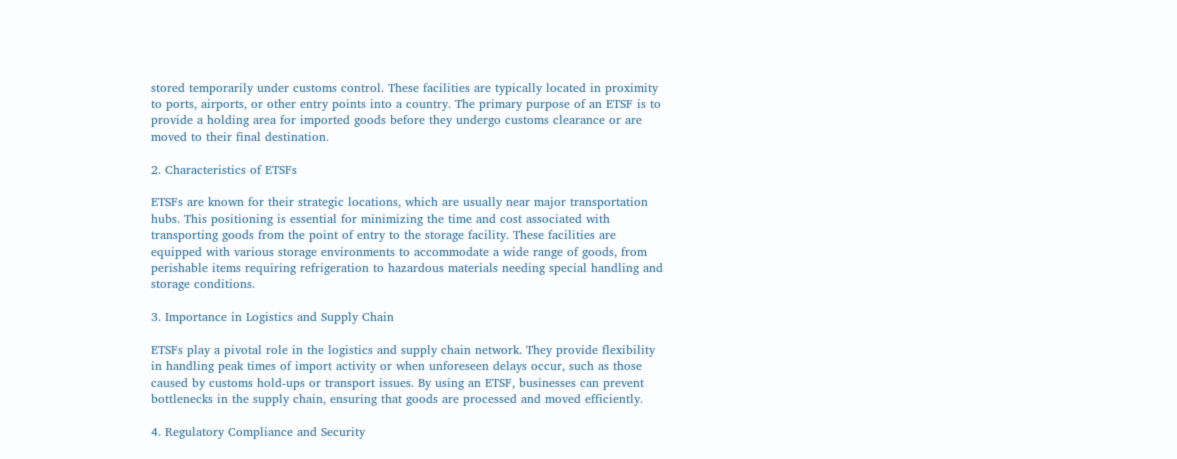stored temporarily under customs control. These facilities are typically located in proximity to ports, airports, or other entry points into a country. The primary purpose of an ETSF is to provide a holding area for imported goods before they undergo customs clearance or are moved to their final destination.

2. Characteristics of ETSFs

ETSFs are known for their strategic locations, which are usually near major transportation hubs. This positioning is essential for minimizing the time and cost associated with transporting goods from the point of entry to the storage facility. These facilities are equipped with various storage environments to accommodate a wide range of goods, from perishable items requiring refrigeration to hazardous materials needing special handling and storage conditions.

3. Importance in Logistics and Supply Chain

ETSFs play a pivotal role in the logistics and supply chain network. They provide flexibility in handling peak times of import activity or when unforeseen delays occur, such as those caused by customs hold-ups or transport issues. By using an ETSF, businesses can prevent bottlenecks in the supply chain, ensuring that goods are processed and moved efficiently.

4. Regulatory Compliance and Security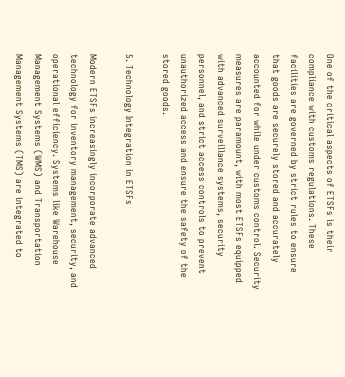One of the critical aspects of ETSFs is their compliance with customs regulations. These facilities are governed by strict rules to ensure that goods are securely stored and accurately accounted for while under customs control. Security measures are paramount, with most ETSFs equipped with advanced surveillance systems, security personnel, and strict access controls to prevent unauthorized access and ensure the safety of the stored goods.

5. Technology Integration in ETSFs

Modern ETSFs increasingly incorporate advanced technology for inventory management, security, and operational efficiency. Systems like Warehouse Management Systems (WMS) and Transportation Management Systems (TMS) are integrated to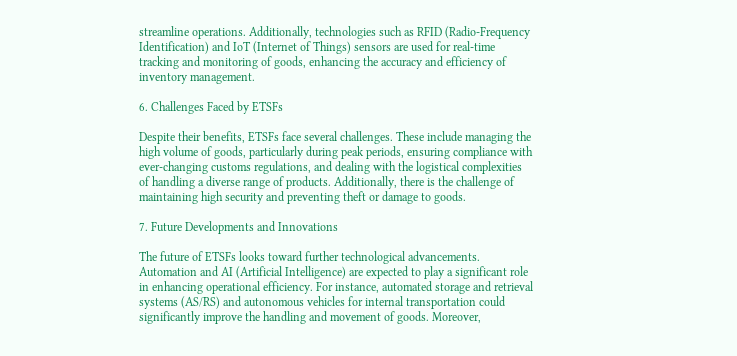streamline operations. Additionally, technologies such as RFID (Radio-Frequency Identification) and IoT (Internet of Things) sensors are used for real-time tracking and monitoring of goods, enhancing the accuracy and efficiency of inventory management.

6. Challenges Faced by ETSFs

Despite their benefits, ETSFs face several challenges. These include managing the high volume of goods, particularly during peak periods, ensuring compliance with ever-changing customs regulations, and dealing with the logistical complexities of handling a diverse range of products. Additionally, there is the challenge of maintaining high security and preventing theft or damage to goods.

7. Future Developments and Innovations

The future of ETSFs looks toward further technological advancements. Automation and AI (Artificial Intelligence) are expected to play a significant role in enhancing operational efficiency. For instance, automated storage and retrieval systems (AS/RS) and autonomous vehicles for internal transportation could significantly improve the handling and movement of goods. Moreover,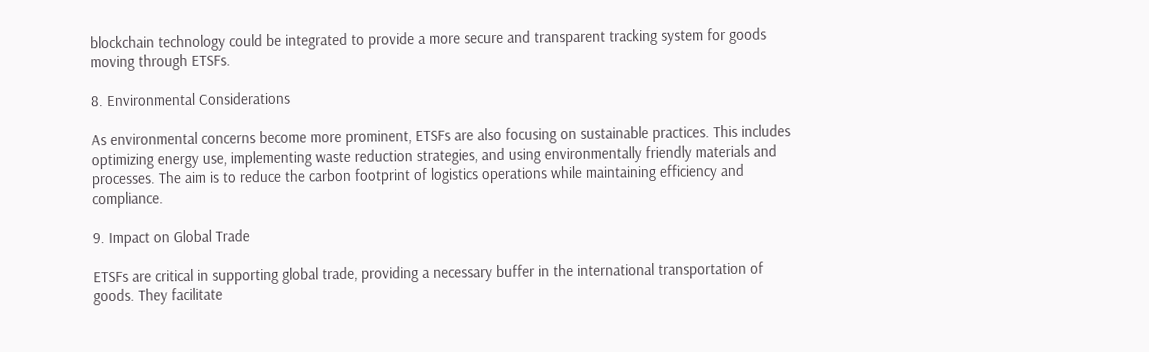blockchain technology could be integrated to provide a more secure and transparent tracking system for goods moving through ETSFs.

8. Environmental Considerations

As environmental concerns become more prominent, ETSFs are also focusing on sustainable practices. This includes optimizing energy use, implementing waste reduction strategies, and using environmentally friendly materials and processes. The aim is to reduce the carbon footprint of logistics operations while maintaining efficiency and compliance.

9. Impact on Global Trade

ETSFs are critical in supporting global trade, providing a necessary buffer in the international transportation of goods. They facilitate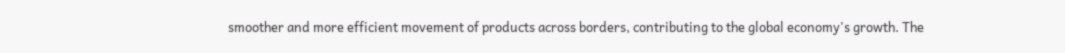smoother and more efficient movement of products across borders, contributing to the global economy's growth. The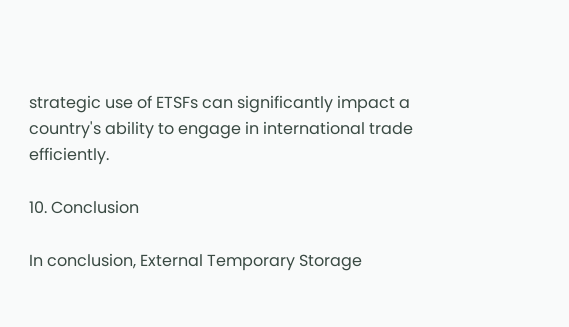strategic use of ETSFs can significantly impact a country's ability to engage in international trade efficiently.

10. Conclusion

In conclusion, External Temporary Storage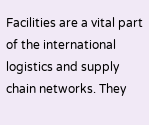Facilities are a vital part of the international logistics and supply chain networks. They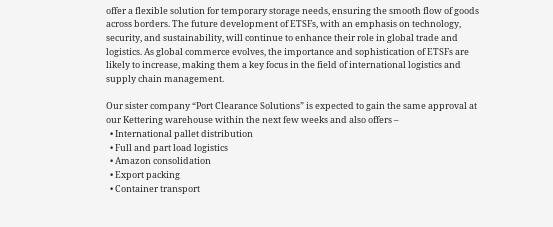offer a flexible solution for temporary storage needs, ensuring the smooth flow of goods across borders. The future development of ETSFs, with an emphasis on technology, security, and sustainability, will continue to enhance their role in global trade and logistics. As global commerce evolves, the importance and sophistication of ETSFs are likely to increase, making them a key focus in the field of international logistics and supply chain management.

Our sister company “Port Clearance Solutions” is expected to gain the same approval at our Kettering warehouse within the next few weeks and also offers –
  • International pallet distribution
  • Full and part load logistics
  • Amazon consolidation
  • Export packing
  • Container transport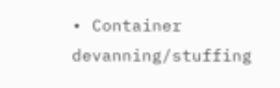• Container devanning/stuffing